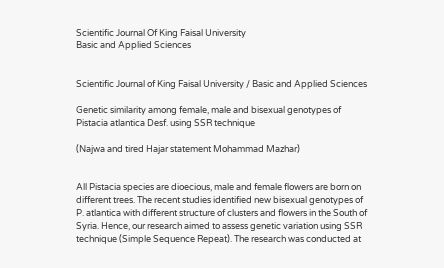Scientific Journal Of King Faisal University
Basic and Applied Sciences


Scientific Journal of King Faisal University / Basic and Applied Sciences

Genetic similarity among female, male and bisexual genotypes of Pistacia atlantica Desf. using SSR technique

(Najwa and tired Hajar statement Mohammad Mazhar)


All Pistacia species are dioecious, male and female flowers are born on different trees. The recent studies identified new bisexual genotypes of P. atlantica with different structure of clusters and flowers in the South of Syria. Hence, our research aimed to assess genetic variation using SSR technique (Simple Sequence Repeat). The research was conducted at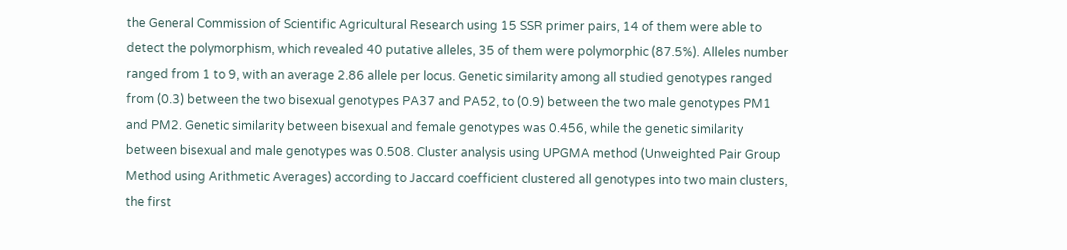the General Commission of Scientific Agricultural Research using 15 SSR primer pairs, 14 of them were able to detect the polymorphism, which revealed 40 putative alleles, 35 of them were polymorphic (87.5%). Alleles number ranged from 1 to 9, with an average 2.86 allele per locus. Genetic similarity among all studied genotypes ranged from (0.3) between the two bisexual genotypes PA37 and PA52, to (0.9) between the two male genotypes PM1 and PM2. Genetic similarity between bisexual and female genotypes was 0.456, while the genetic similarity between bisexual and male genotypes was 0.508. Cluster analysis using UPGMA method (Unweighted Pair Group Method using Arithmetic Averages) according to Jaccard coefficient clustered all genotypes into two main clusters, the first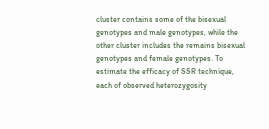cluster contains some of the bisexual genotypes and male genotypes, while the other cluster includes the remains bisexual genotypes and female genotypes. To estimate the efficacy of SSR technique, each of observed heterozygosity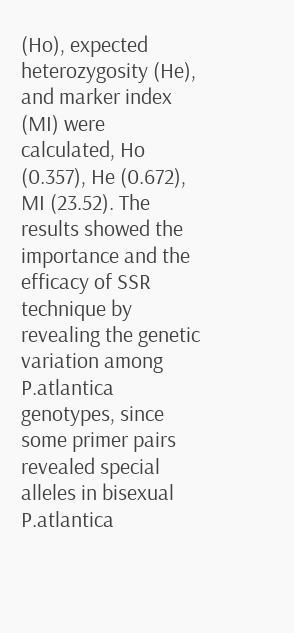(Ho), expected heterozygosity (He), and marker index (MI) were calculated, Ho (0.357), He (0.672), MI (23.52). The results showed the importance and the efficacy of SSR technique by revealing the genetic variation among P.atlantica genotypes, since some primer pairs revealed special alleles in bisexual P.atlantica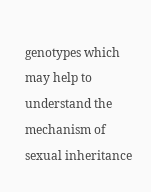genotypes which may help to understand the mechanism of sexual inheritance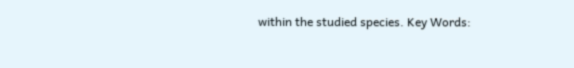within the studied species. Key Words: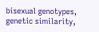bisexual genotypes, genetic similarity,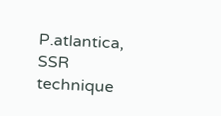P.atlantica, SSR technique